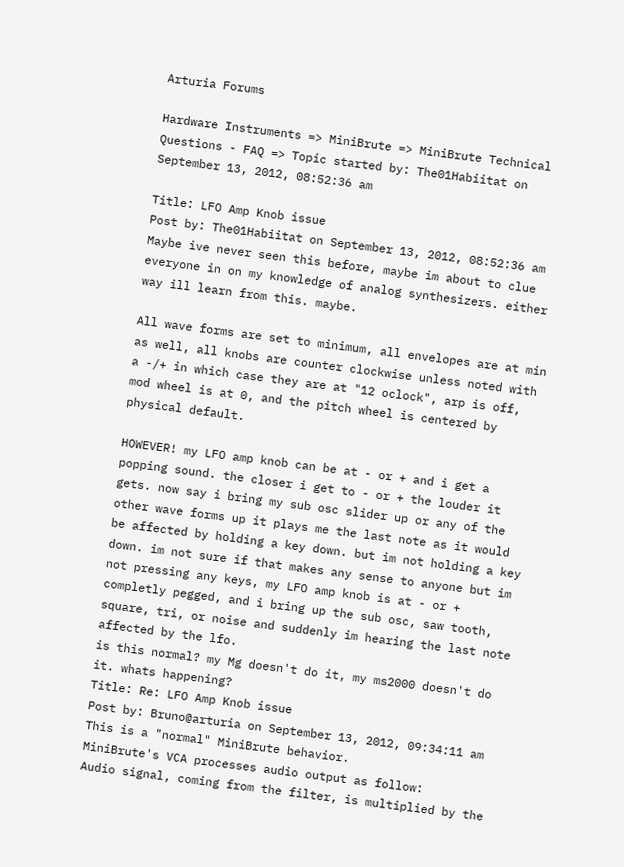Arturia Forums

Hardware Instruments => MiniBrute => MiniBrute Technical Questions - FAQ => Topic started by: The01Habiitat on September 13, 2012, 08:52:36 am

Title: LFO Amp Knob issue
Post by: The01Habiitat on September 13, 2012, 08:52:36 am
Maybe ive never seen this before, maybe im about to clue everyone in on my knowledge of analog synthesizers. either way ill learn from this. maybe.

All wave forms are set to minimum, all envelopes are at min as well, all knobs are counter clockwise unless noted with a -/+ in which case they are at "12 oclock", arp is off, mod wheel is at 0, and the pitch wheel is centered by physical default.

HOWEVER! my LFO amp knob can be at - or + and i get a popping sound. the closer i get to - or + the louder it gets. now say i bring my sub osc slider up or any of the other wave forms up it plays me the last note as it would be affected by holding a key down. but im not holding a key down. im not sure if that makes any sense to anyone but im not pressing any keys, my LFO amp knob is at - or + completly pegged, and i bring up the sub osc, saw tooth, square, tri, or noise and suddenly im hearing the last note affected by the lfo.
is this normal? my Mg doesn't do it, my ms2000 doesn't do it. whats happening?
Title: Re: LFO Amp Knob issue
Post by: Bruno@arturia on September 13, 2012, 09:34:11 am
This is a "normal" MiniBrute behavior.
MiniBrute's VCA processes audio output as follow:
Audio signal, coming from the filter, is multiplied by the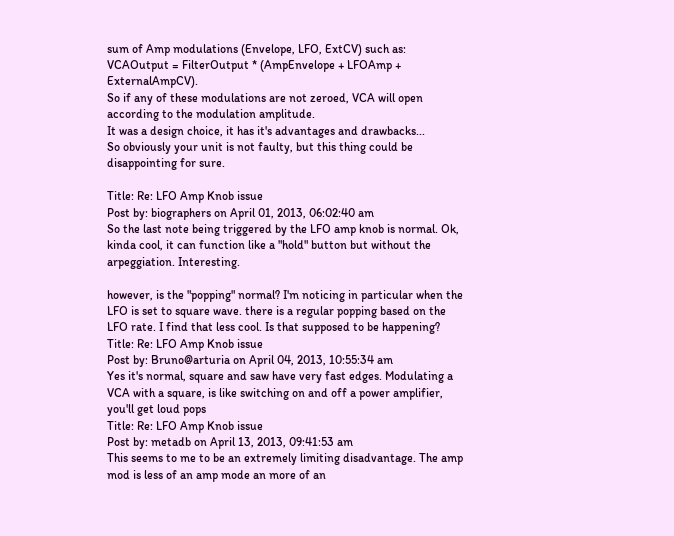sum of Amp modulations (Envelope, LFO, ExtCV) such as:
VCAOutput = FilterOutput * (AmpEnvelope + LFOAmp + ExternalAmpCV).
So if any of these modulations are not zeroed, VCA will open according to the modulation amplitude.
It was a design choice, it has it's advantages and drawbacks...
So obviously your unit is not faulty, but this thing could be disappointing for sure.

Title: Re: LFO Amp Knob issue
Post by: biographers on April 01, 2013, 06:02:40 am
So the last note being triggered by the LFO amp knob is normal. Ok, kinda cool, it can function like a "hold" button but without the arpeggiation. Interesting.

however, is the "popping" normal? I'm noticing in particular when the LFO is set to square wave. there is a regular popping based on the LFO rate. I find that less cool. Is that supposed to be happening?
Title: Re: LFO Amp Knob issue
Post by: Bruno@arturia on April 04, 2013, 10:55:34 am
Yes it's normal, square and saw have very fast edges. Modulating a VCA with a square, is like switching on and off a power amplifier, you'll get loud pops
Title: Re: LFO Amp Knob issue
Post by: metadb on April 13, 2013, 09:41:53 am
This seems to me to be an extremely limiting disadvantage. The amp mod is less of an amp mode an more of an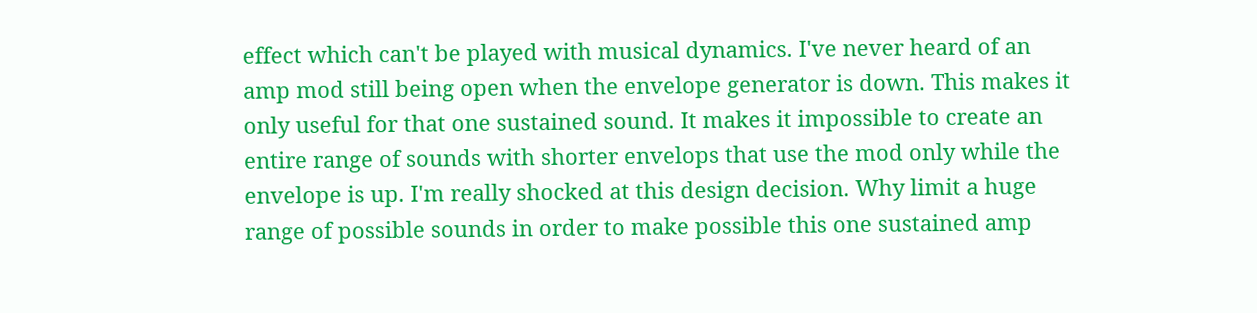effect which can't be played with musical dynamics. I've never heard of an amp mod still being open when the envelope generator is down. This makes it only useful for that one sustained sound. It makes it impossible to create an entire range of sounds with shorter envelops that use the mod only while the envelope is up. I'm really shocked at this design decision. Why limit a huge range of possible sounds in order to make possible this one sustained amp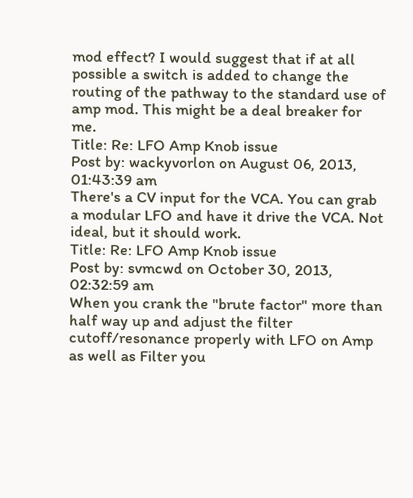mod effect? I would suggest that if at all possible a switch is added to change the routing of the pathway to the standard use of amp mod. This might be a deal breaker for me.
Title: Re: LFO Amp Knob issue
Post by: wackyvorlon on August 06, 2013, 01:43:39 am
There's a CV input for the VCA. You can grab a modular LFO and have it drive the VCA. Not ideal, but it should work.
Title: Re: LFO Amp Knob issue
Post by: svmcwd on October 30, 2013, 02:32:59 am
When you crank the "brute factor" more than half way up and adjust the filter cutoff/resonance properly with LFO on Amp as well as Filter you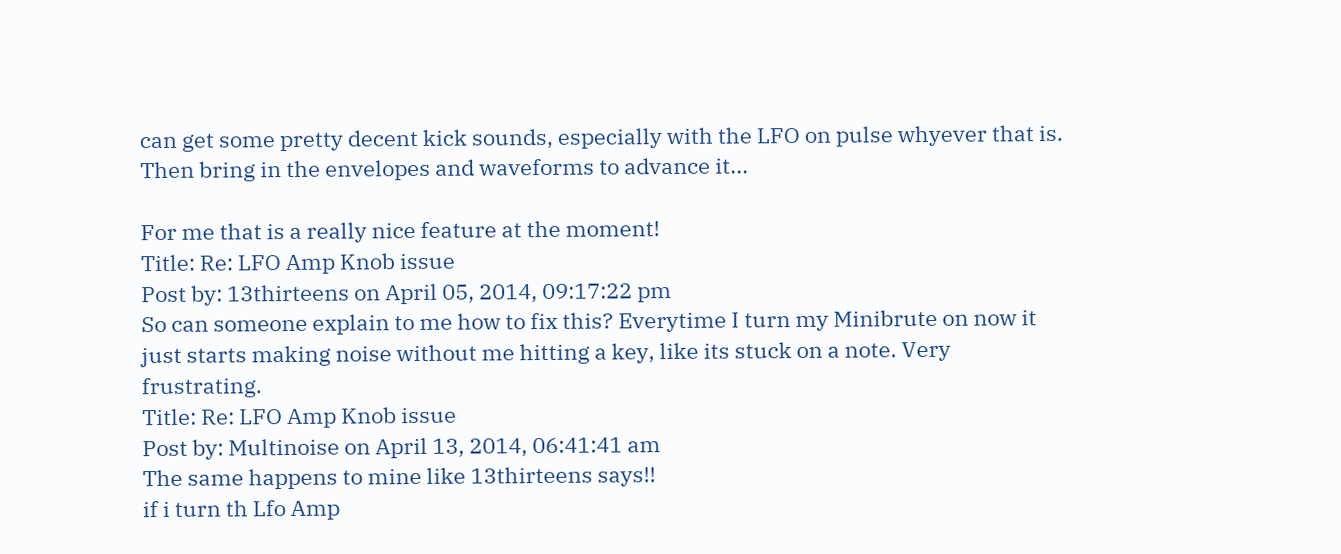can get some pretty decent kick sounds, especially with the LFO on pulse whyever that is.
Then bring in the envelopes and waveforms to advance it...

For me that is a really nice feature at the moment!
Title: Re: LFO Amp Knob issue
Post by: 13thirteens on April 05, 2014, 09:17:22 pm
So can someone explain to me how to fix this? Everytime I turn my Minibrute on now it just starts making noise without me hitting a key, like its stuck on a note. Very frustrating.
Title: Re: LFO Amp Knob issue
Post by: Multinoise on April 13, 2014, 06:41:41 am
The same happens to mine like 13thirteens says!!
if i turn th Lfo Amp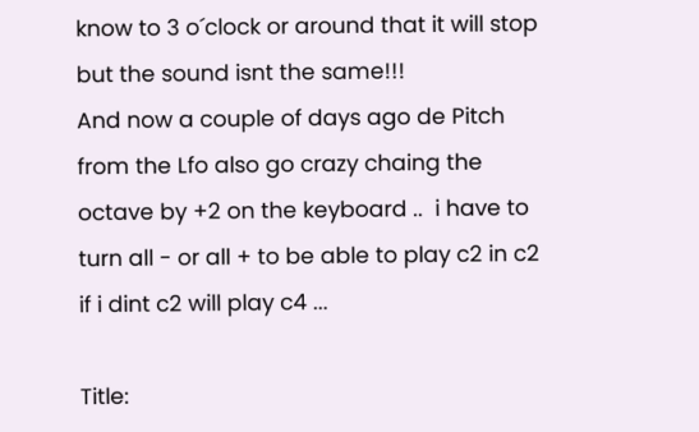know to 3 o´clock or around that it will stop but the sound isnt the same!!!
And now a couple of days ago de Pitch from the Lfo also go crazy chaing the octave by +2 on the keyboard ..  i have to turn all - or all + to be able to play c2 in c2 if i dint c2 will play c4 ...

Title: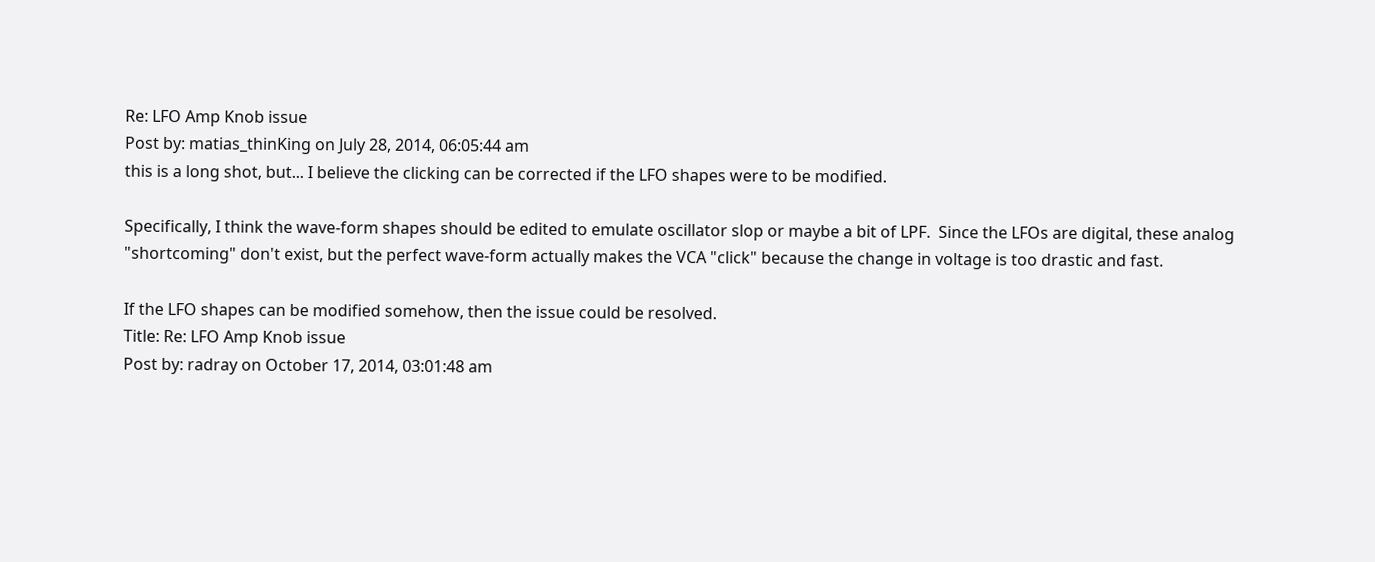Re: LFO Amp Knob issue
Post by: matias_thinKing on July 28, 2014, 06:05:44 am
this is a long shot, but... I believe the clicking can be corrected if the LFO shapes were to be modified.

Specifically, I think the wave-form shapes should be edited to emulate oscillator slop or maybe a bit of LPF.  Since the LFOs are digital, these analog "shortcoming" don't exist, but the perfect wave-form actually makes the VCA "click" because the change in voltage is too drastic and fast.

If the LFO shapes can be modified somehow, then the issue could be resolved.
Title: Re: LFO Amp Knob issue
Post by: radray on October 17, 2014, 03:01:48 am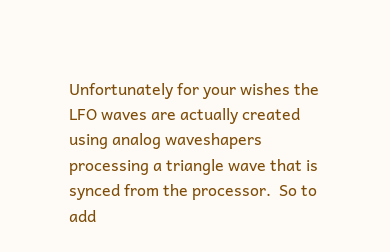Unfortunately for your wishes the LFO waves are actually created using analog waveshapers processing a triangle wave that is synced from the processor.  So to add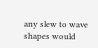any slew to wave shapes would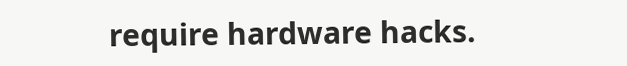require hardware hacks.